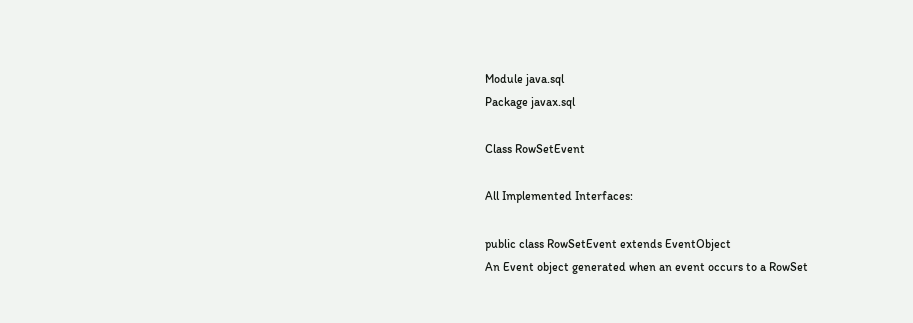Module java.sql
Package javax.sql

Class RowSetEvent

All Implemented Interfaces:

public class RowSetEvent extends EventObject
An Event object generated when an event occurs to a RowSet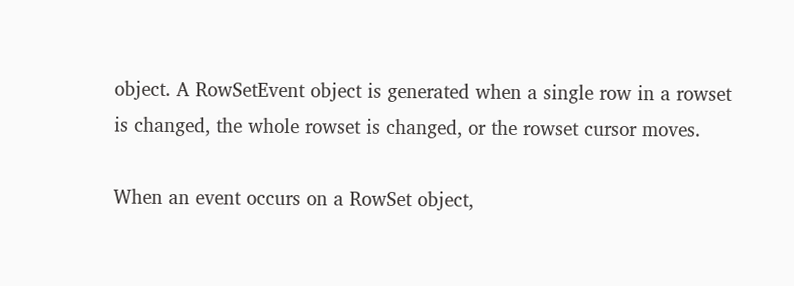object. A RowSetEvent object is generated when a single row in a rowset is changed, the whole rowset is changed, or the rowset cursor moves.

When an event occurs on a RowSet object,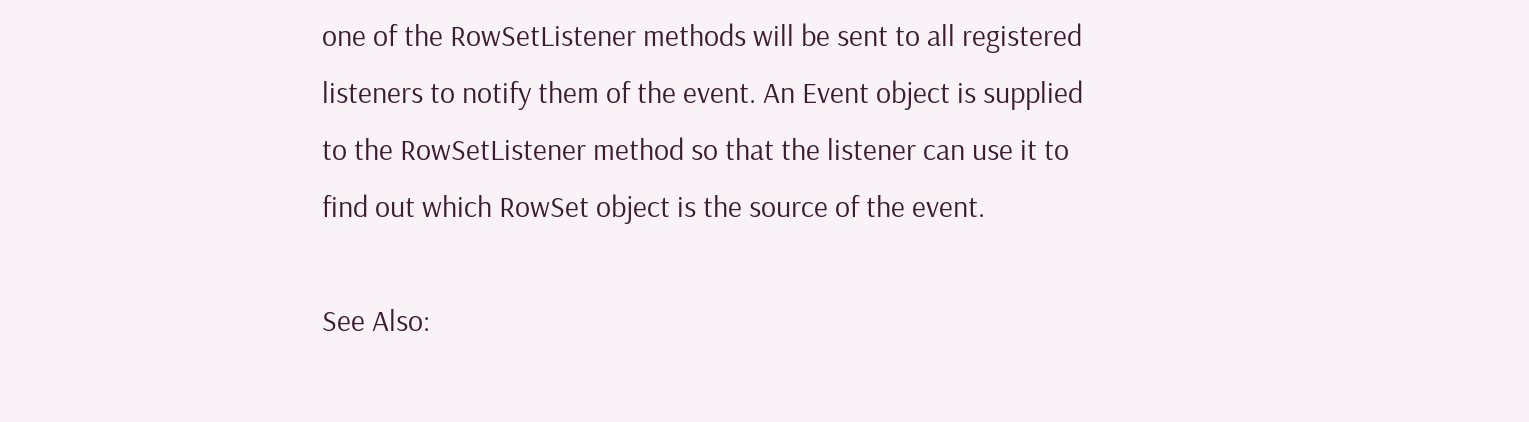one of the RowSetListener methods will be sent to all registered listeners to notify them of the event. An Event object is supplied to the RowSetListener method so that the listener can use it to find out which RowSet object is the source of the event.

See Also: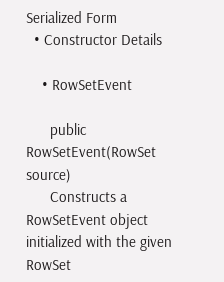Serialized Form
  • Constructor Details

    • RowSetEvent

      public RowSetEvent(RowSet source)
      Constructs a RowSetEvent object initialized with the given RowSet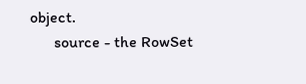object.
      source - the RowSet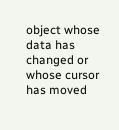object whose data has changed or whose cursor has moved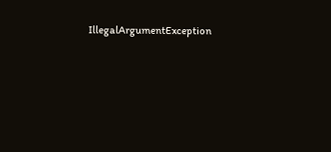IllegalArgumentException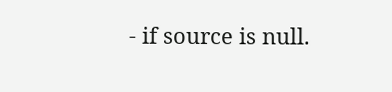- if source is null.